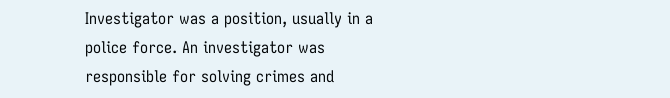Investigator was a position, usually in a police force. An investigator was responsible for solving crimes and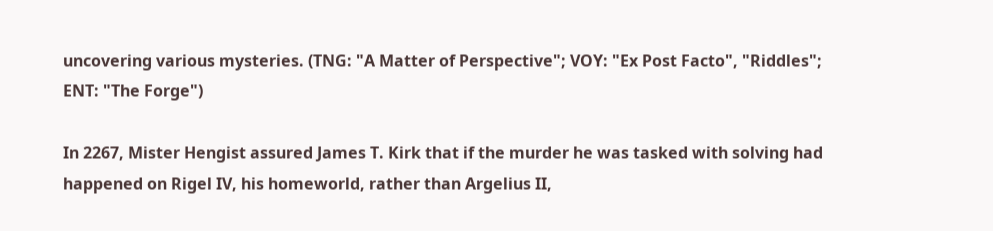uncovering various mysteries. (TNG: "A Matter of Perspective"; VOY: "Ex Post Facto", "Riddles"; ENT: "The Forge")

In 2267, Mister Hengist assured James T. Kirk that if the murder he was tasked with solving had happened on Rigel IV, his homeworld, rather than Argelius II,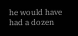he would have had a dozen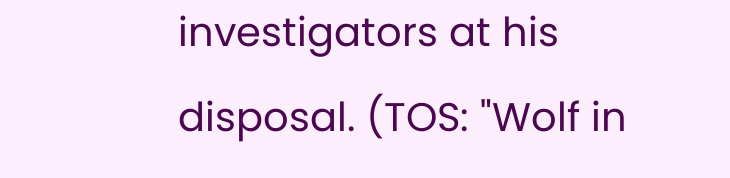investigators at his disposal. (TOS: "Wolf in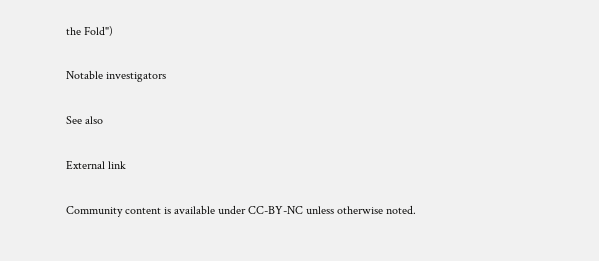the Fold")

Notable investigators

See also

External link

Community content is available under CC-BY-NC unless otherwise noted.